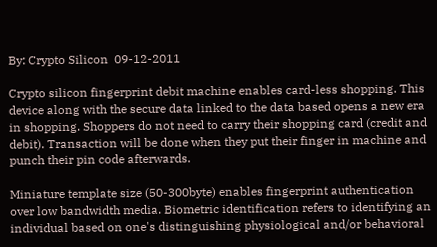By: Crypto Silicon  09-12-2011

Crypto silicon fingerprint debit machine enables card-less shopping. This device along with the secure data linked to the data based opens a new era in shopping. Shoppers do not need to carry their shopping card (credit and debit). Transaction will be done when they put their finger in machine and punch their pin code afterwards.

Miniature template size (50-300byte) enables fingerprint authentication over low bandwidth media. Biometric identification refers to identifying an individual based on one's distinguishing physiological and/or behavioral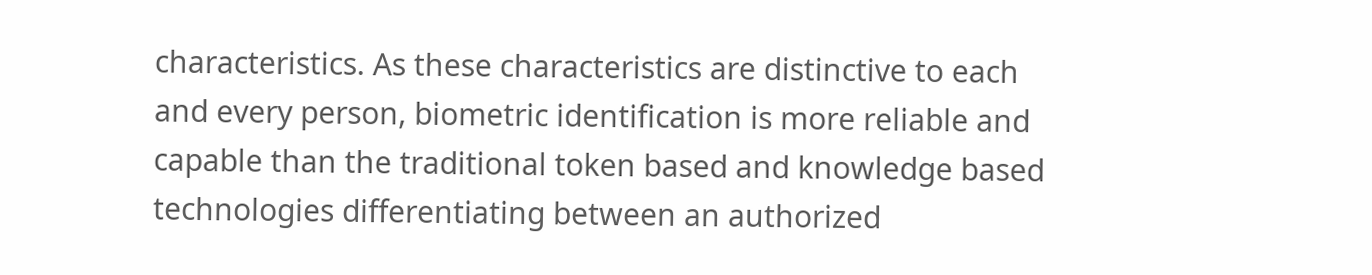characteristics. As these characteristics are distinctive to each and every person, biometric identification is more reliable and capable than the traditional token based and knowledge based technologies differentiating between an authorized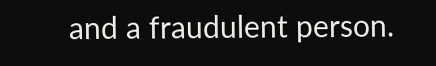and a fraudulent person.